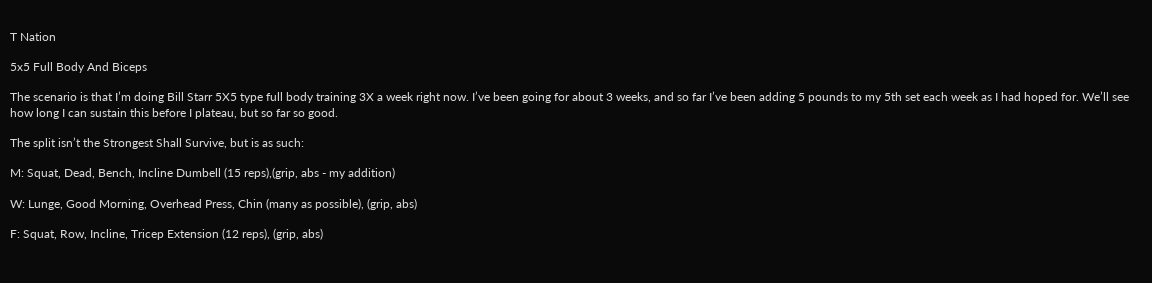T Nation

5x5 Full Body And Biceps

The scenario is that I’m doing Bill Starr 5X5 type full body training 3X a week right now. I’ve been going for about 3 weeks, and so far I’ve been adding 5 pounds to my 5th set each week as I had hoped for. We’ll see how long I can sustain this before I plateau, but so far so good.

The split isn’t the Strongest Shall Survive, but is as such:

M: Squat, Dead, Bench, Incline Dumbell (15 reps),(grip, abs - my addition)

W: Lunge, Good Morning, Overhead Press, Chin (many as possible), (grip, abs)

F: Squat, Row, Incline, Tricep Extension (12 reps), (grip, abs)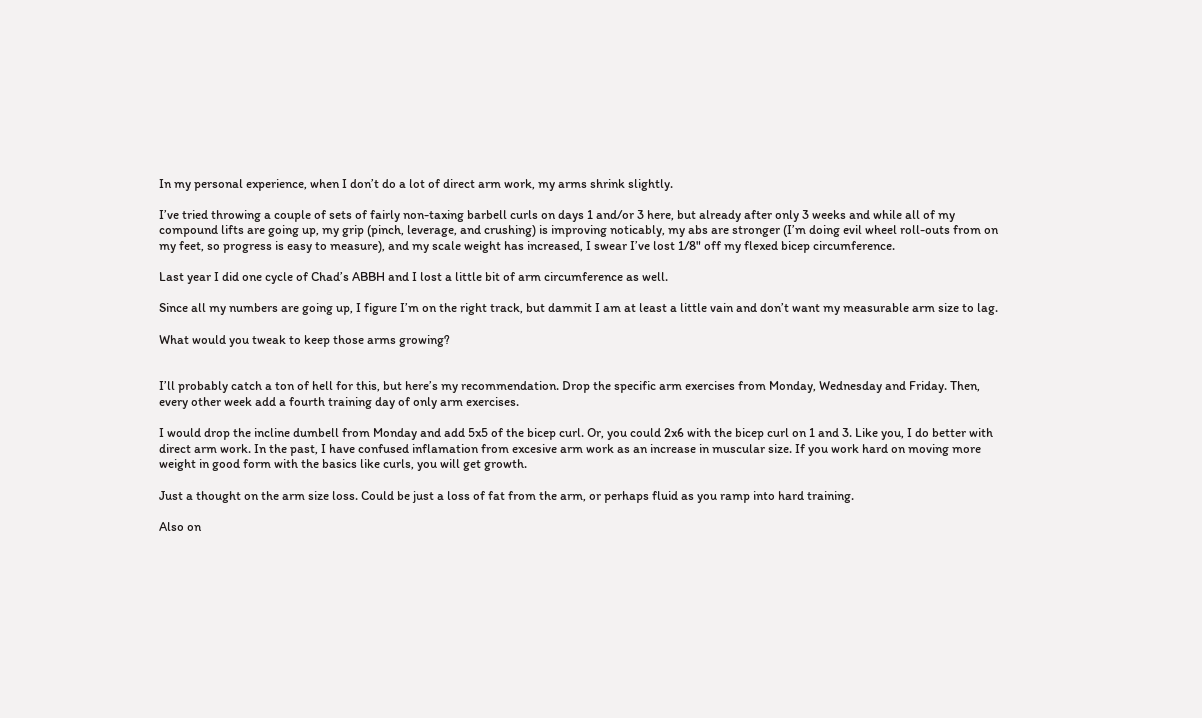In my personal experience, when I don’t do a lot of direct arm work, my arms shrink slightly.

I’ve tried throwing a couple of sets of fairly non-taxing barbell curls on days 1 and/or 3 here, but already after only 3 weeks and while all of my compound lifts are going up, my grip (pinch, leverage, and crushing) is improving noticably, my abs are stronger (I’m doing evil wheel roll-outs from on my feet, so progress is easy to measure), and my scale weight has increased, I swear I’ve lost 1/8" off my flexed bicep circumference.

Last year I did one cycle of Chad’s ABBH and I lost a little bit of arm circumference as well.

Since all my numbers are going up, I figure I’m on the right track, but dammit I am at least a little vain and don’t want my measurable arm size to lag.

What would you tweak to keep those arms growing?


I’ll probably catch a ton of hell for this, but here’s my recommendation. Drop the specific arm exercises from Monday, Wednesday and Friday. Then, every other week add a fourth training day of only arm exercises.

I would drop the incline dumbell from Monday and add 5x5 of the bicep curl. Or, you could 2x6 with the bicep curl on 1 and 3. Like you, I do better with direct arm work. In the past, I have confused inflamation from excesive arm work as an increase in muscular size. If you work hard on moving more weight in good form with the basics like curls, you will get growth.

Just a thought on the arm size loss. Could be just a loss of fat from the arm, or perhaps fluid as you ramp into hard training.

Also on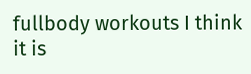fullbody workouts I think it is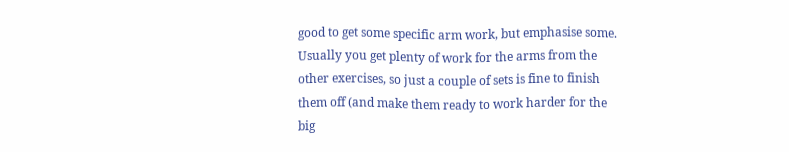good to get some specific arm work, but emphasise some. Usually you get plenty of work for the arms from the other exercises, so just a couple of sets is fine to finish them off (and make them ready to work harder for the big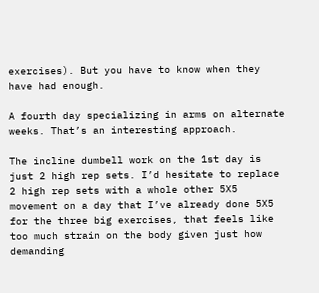exercises). But you have to know when they have had enough.

A fourth day specializing in arms on alternate weeks. That’s an interesting approach.

The incline dumbell work on the 1st day is just 2 high rep sets. I’d hesitate to replace 2 high rep sets with a whole other 5X5 movement on a day that I’ve already done 5X5 for the three big exercises, that feels like too much strain on the body given just how demanding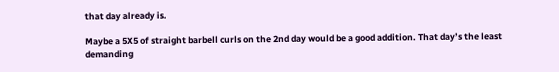that day already is.

Maybe a 5X5 of straight barbell curls on the 2nd day would be a good addition. That day’s the least demanding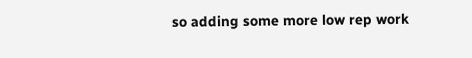so adding some more low rep work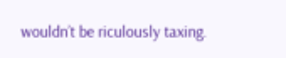wouldn’t be riculously taxing.